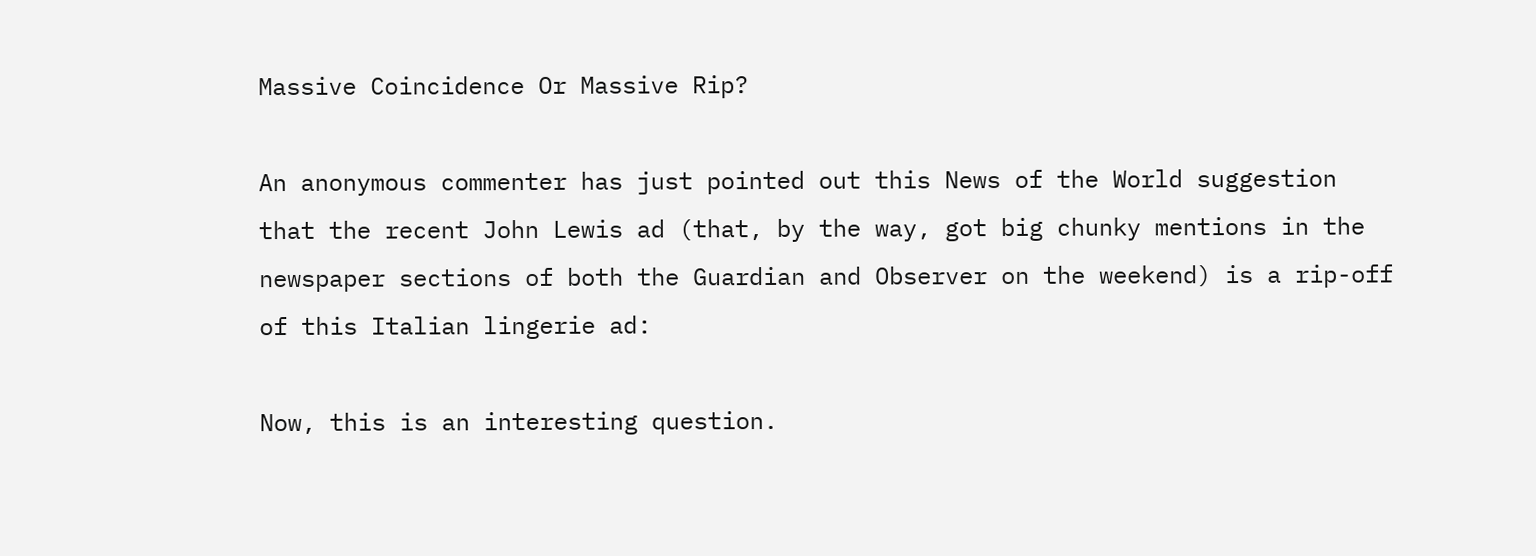Massive Coincidence Or Massive Rip?

An anonymous commenter has just pointed out this News of the World suggestion that the recent John Lewis ad (that, by the way, got big chunky mentions in the newspaper sections of both the Guardian and Observer on the weekend) is a rip-off of this Italian lingerie ad:

Now, this is an interesting question.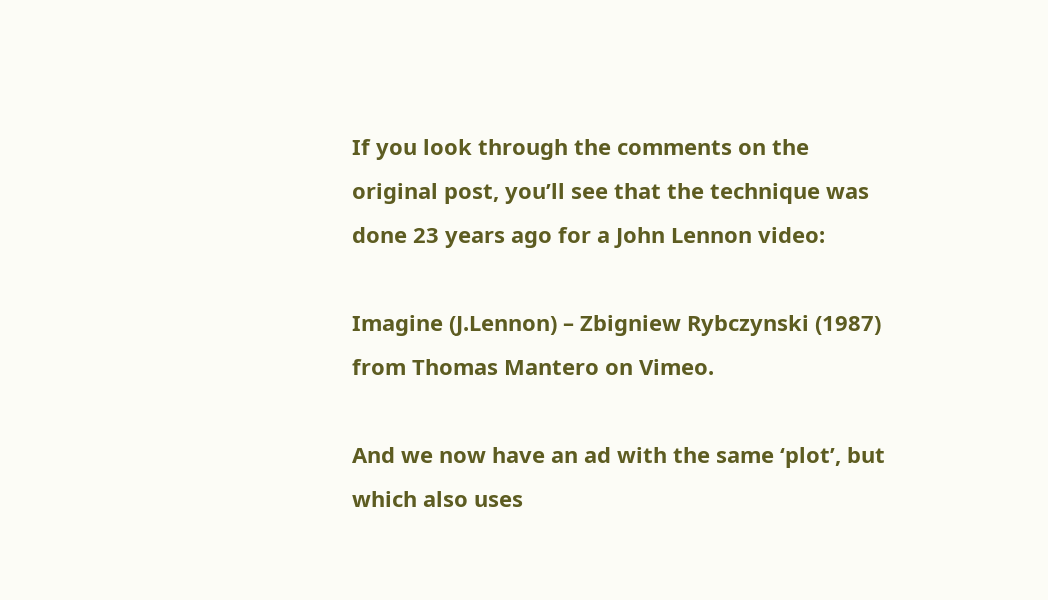If you look through the comments on the original post, you’ll see that the technique was done 23 years ago for a John Lennon video:

Imagine (J.Lennon) – Zbigniew Rybczynski (1987) from Thomas Mantero on Vimeo.

And we now have an ad with the same ‘plot’, but which also uses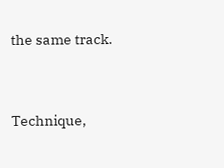the same track.


Technique,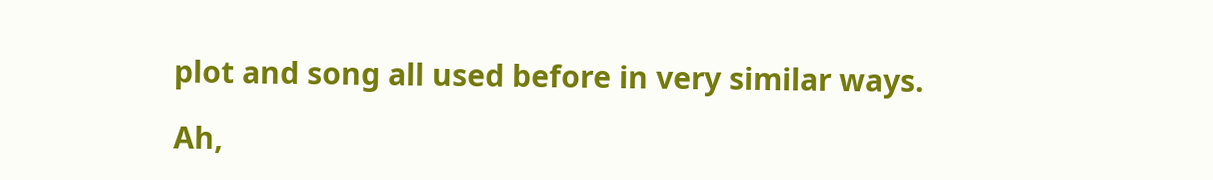plot and song all used before in very similar ways.

Ah,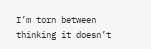I’m torn between thinking it doesn’t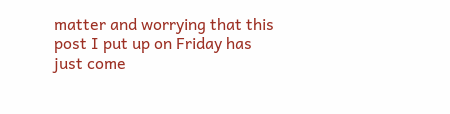matter and worrying that this post I put up on Friday has just come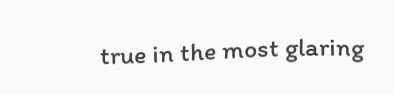true in the most glaring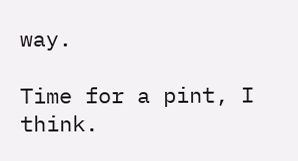way.

Time for a pint, I think.